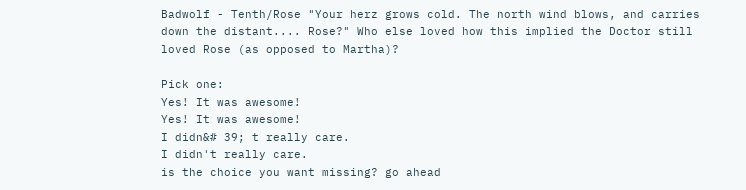Badwolf - Tenth/Rose "Your herz grows cold. The north wind blows, and carries down the distant.... Rose?" Who else loved how this implied the Doctor still loved Rose (as opposed to Martha)?

Pick one:
Yes! It was awesome!
Yes! It was awesome!
I didn&# 39; t really care.
I didn't really care.
is the choice you want missing? go ahead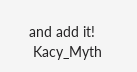and add it!
 Kacy_Myth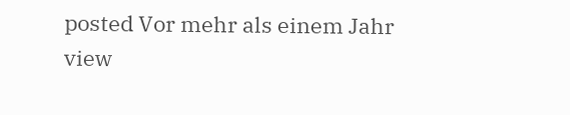posted Vor mehr als einem Jahr
view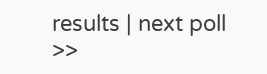results | next poll >>